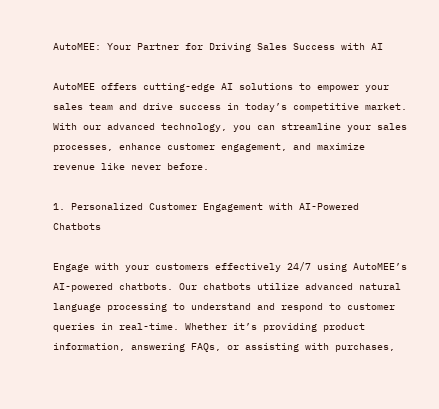AutoMEE: Your Partner for Driving Sales Success with AI

AutoMEE offers cutting-edge AI solutions to empower your sales team and drive success in today’s competitive market. With our advanced technology, you can streamline your sales processes, enhance customer engagement, and maximize revenue like never before.

1. Personalized Customer Engagement with AI-Powered Chatbots

Engage with your customers effectively 24/7 using AutoMEE’s AI-powered chatbots. Our chatbots utilize advanced natural language processing to understand and respond to customer queries in real-time. Whether it’s providing product information, answering FAQs, or assisting with purchases,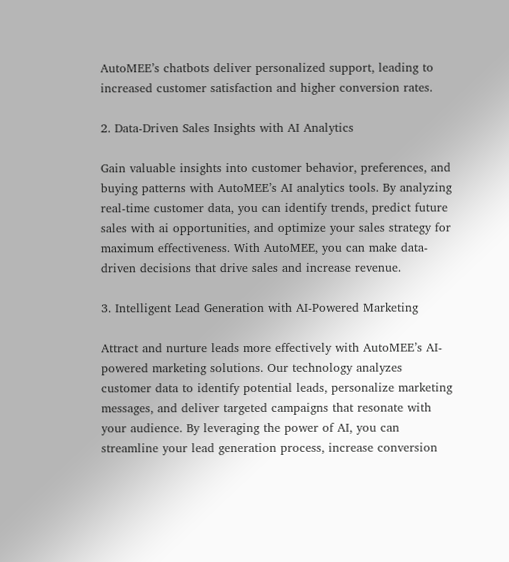AutoMEE’s chatbots deliver personalized support, leading to increased customer satisfaction and higher conversion rates.

2. Data-Driven Sales Insights with AI Analytics

Gain valuable insights into customer behavior, preferences, and buying patterns with AutoMEE’s AI analytics tools. By analyzing real-time customer data, you can identify trends, predict future sales with ai opportunities, and optimize your sales strategy for maximum effectiveness. With AutoMEE, you can make data-driven decisions that drive sales and increase revenue.

3. Intelligent Lead Generation with AI-Powered Marketing

Attract and nurture leads more effectively with AutoMEE’s AI-powered marketing solutions. Our technology analyzes customer data to identify potential leads, personalize marketing messages, and deliver targeted campaigns that resonate with your audience. By leveraging the power of AI, you can streamline your lead generation process, increase conversion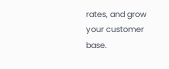rates, and grow your customer base.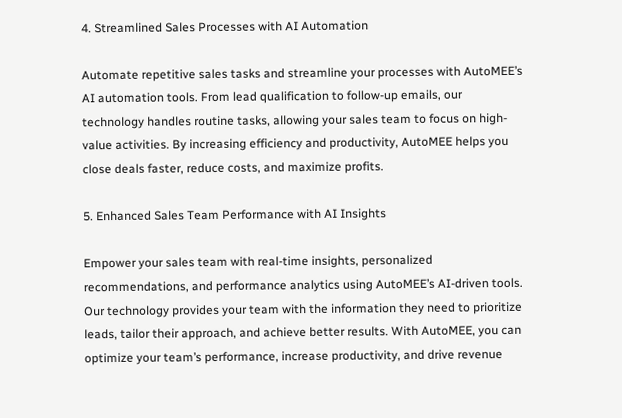4. Streamlined Sales Processes with AI Automation

Automate repetitive sales tasks and streamline your processes with AutoMEE’s AI automation tools. From lead qualification to follow-up emails, our technology handles routine tasks, allowing your sales team to focus on high-value activities. By increasing efficiency and productivity, AutoMEE helps you close deals faster, reduce costs, and maximize profits.

5. Enhanced Sales Team Performance with AI Insights

Empower your sales team with real-time insights, personalized recommendations, and performance analytics using AutoMEE’s AI-driven tools. Our technology provides your team with the information they need to prioritize leads, tailor their approach, and achieve better results. With AutoMEE, you can optimize your team’s performance, increase productivity, and drive revenue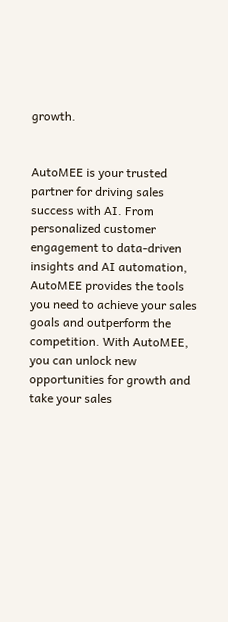growth.


AutoMEE is your trusted partner for driving sales success with AI. From personalized customer engagement to data-driven insights and AI automation, AutoMEE provides the tools you need to achieve your sales goals and outperform the competition. With AutoMEE, you can unlock new opportunities for growth and take your sales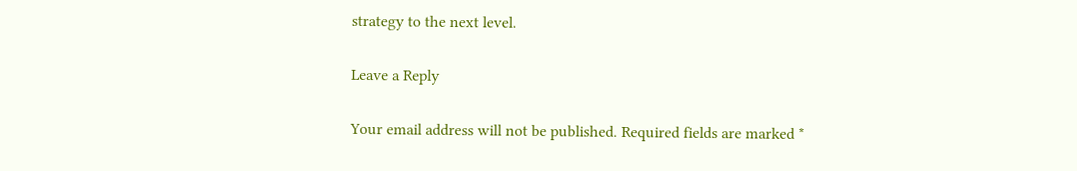strategy to the next level.

Leave a Reply

Your email address will not be published. Required fields are marked *